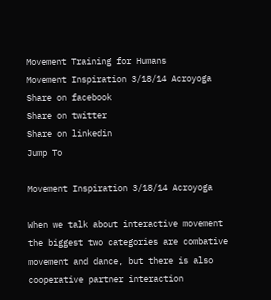Movement Training for Humans
Movement Inspiration 3/18/14 Acroyoga
Share on facebook
Share on twitter
Share on linkedin
Jump To

Movement Inspiration 3/18/14 Acroyoga

When we talk about interactive movement the biggest two categories are combative movement and dance, but there is also cooperative partner interaction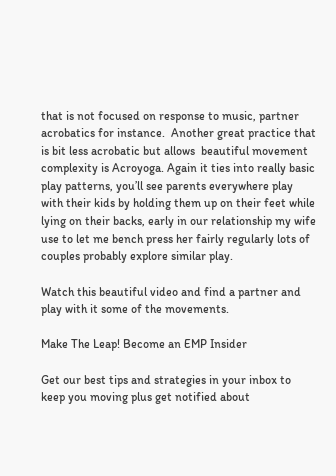that is not focused on response to music, partner acrobatics for instance.  Another great practice that is bit less acrobatic but allows  beautiful movement complexity is Acroyoga. Again it ties into really basic play patterns, you’ll see parents everywhere play with their kids by holding them up on their feet while lying on their backs, early in our relationship my wife use to let me bench press her fairly regularly lots of couples probably explore similar play.

Watch this beautiful video and find a partner and play with it some of the movements.

Make The Leap! Become an EMP Insider

Get our best tips and strategies in your inbox to keep you moving plus get notified about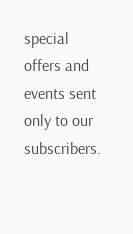special offers and events sent only to our subscribers.